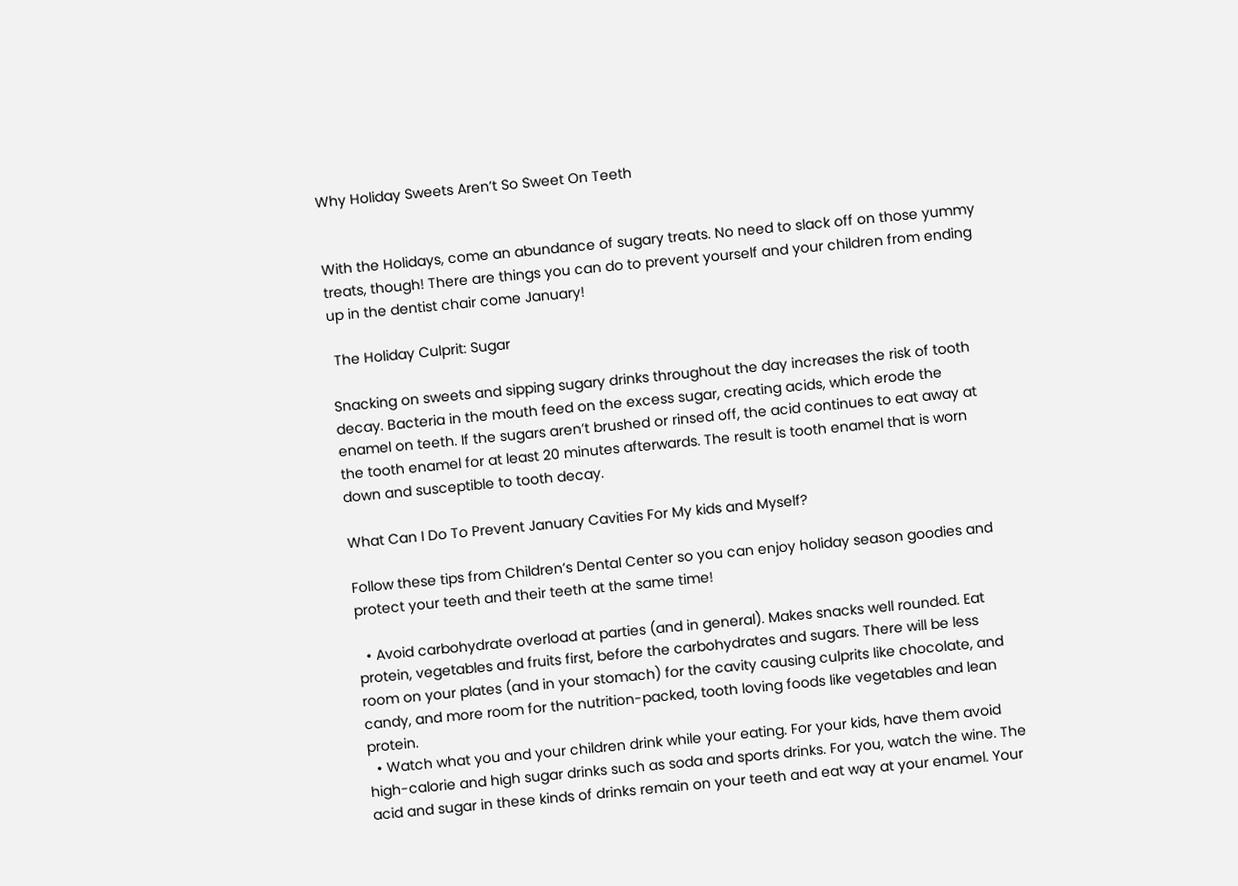Why Holiday Sweets Aren’t So Sweet On Teeth


With the Holidays, come an abundance of sugary treats. No need to slack off on those yummy treats, though! There are things you can do to prevent yourself and your children from ending up in the dentist chair come January!

 The Holiday Culprit: Sugar

Snacking on sweets and sipping sugary drinks throughout the day increases the risk of tooth decay. Bacteria in the mouth feed on the excess sugar, creating acids, which erode the enamel on teeth. If the sugars aren’t brushed or rinsed off, the acid continues to eat away at the tooth enamel for at least 20 minutes afterwards. The result is tooth enamel that is worn down and susceptible to tooth decay.

What Can I Do To Prevent January Cavities For My kids and Myself?

Follow these tips from Children’s Dental Center so you can enjoy holiday season goodies and protect your teeth and their teeth at the same time!

  • Avoid carbohydrate overload at parties (and in general). Makes snacks well rounded. Eat protein, vegetables and fruits first, before the carbohydrates and sugars. There will be less room on your plates (and in your stomach) for the cavity causing culprits like chocolate, and candy, and more room for the nutrition-packed, tooth loving foods like vegetables and lean protein.
  • Watch what you and your children drink while your eating. For your kids, have them avoid high-calorie and high sugar drinks such as soda and sports drinks. For you, watch the wine. The acid and sugar in these kinds of drinks remain on your teeth and eat way at your enamel. Your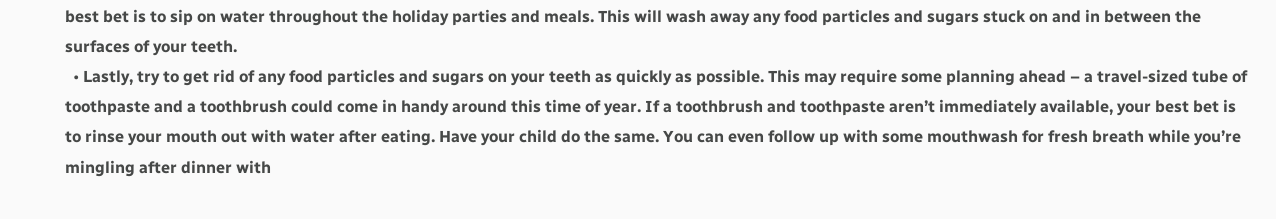best bet is to sip on water throughout the holiday parties and meals. This will wash away any food particles and sugars stuck on and in between the surfaces of your teeth.
  • Lastly, try to get rid of any food particles and sugars on your teeth as quickly as possible. This may require some planning ahead – a travel-sized tube of toothpaste and a toothbrush could come in handy around this time of year. If a toothbrush and toothpaste aren’t immediately available, your best bet is to rinse your mouth out with water after eating. Have your child do the same. You can even follow up with some mouthwash for fresh breath while you’re mingling after dinner with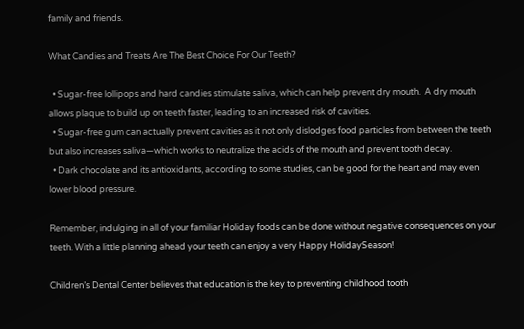family and friends.

What Candies and Treats Are The Best Choice For Our Teeth?

  • Sugar-free lollipops and hard candies stimulate saliva, which can help prevent dry mouth.  A dry mouth allows plaque to build up on teeth faster, leading to an increased risk of cavities.
  • Sugar-free gum can actually prevent cavities as it not only dislodges food particles from between the teeth but also increases saliva—which works to neutralize the acids of the mouth and prevent tooth decay.
  • Dark chocolate and its antioxidants, according to some studies, can be good for the heart and may even lower blood pressure.

Remember, indulging in all of your familiar Holiday foods can be done without negative consequences on your teeth. With a little planning ahead your teeth can enjoy a very Happy HolidaySeason!

Children’s Dental Center believes that education is the key to preventing childhood tooth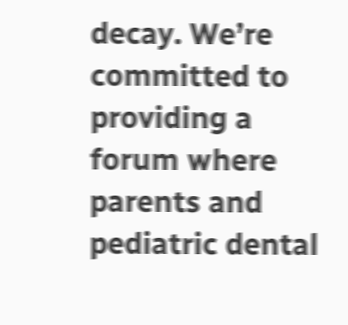decay. We’re committed to providing a forum where parents and pediatric dental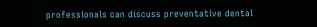professionals can discuss preventative dental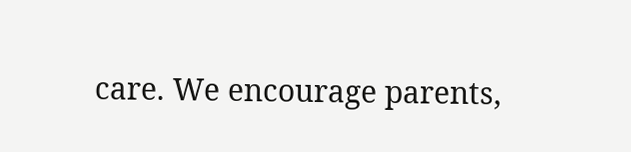care. We encourage parents,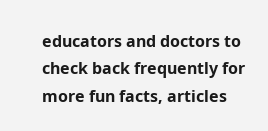educators and doctors to check back frequently for more fun facts, articles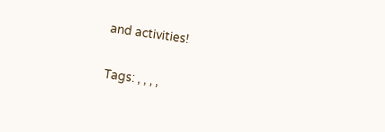and activities!

Tags: , , , ,